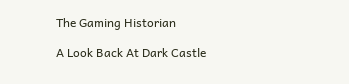The Gaming Historian

A Look Back At Dark Castle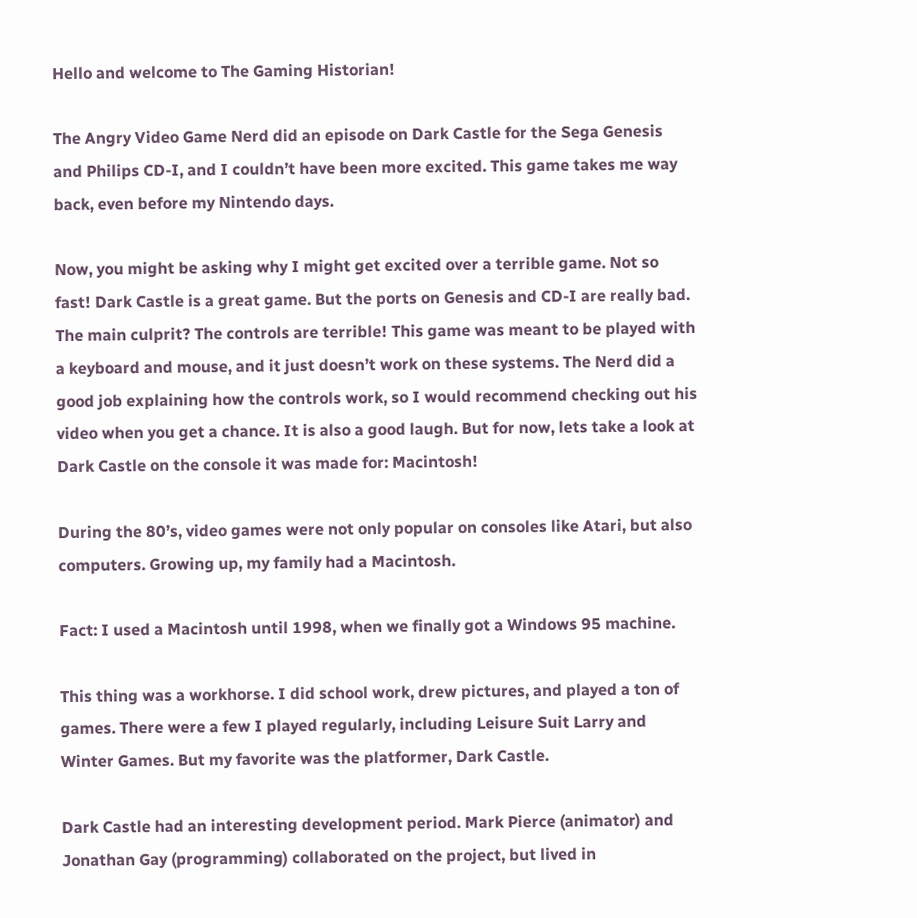Hello and welcome to The Gaming Historian!

The Angry Video Game Nerd did an episode on Dark Castle for the Sega Genesis and Philips CD-I, and I couldn’t have been more excited. This game takes me way back, even before my Nintendo days.

Now, you might be asking why I might get excited over a terrible game. Not so fast! Dark Castle is a great game. But the ports on Genesis and CD-I are really bad. The main culprit? The controls are terrible! This game was meant to be played with a keyboard and mouse, and it just doesn’t work on these systems. The Nerd did a good job explaining how the controls work, so I would recommend checking out his video when you get a chance. It is also a good laugh. But for now, lets take a look at Dark Castle on the console it was made for: Macintosh!

During the 80’s, video games were not only popular on consoles like Atari, but also computers. Growing up, my family had a Macintosh.

Fact: I used a Macintosh until 1998, when we finally got a Windows 95 machine.

This thing was a workhorse. I did school work, drew pictures, and played a ton of games. There were a few I played regularly, including Leisure Suit Larry and Winter Games. But my favorite was the platformer, Dark Castle.

Dark Castle had an interesting development period. Mark Pierce (animator) and Jonathan Gay (programming) collaborated on the project, but lived in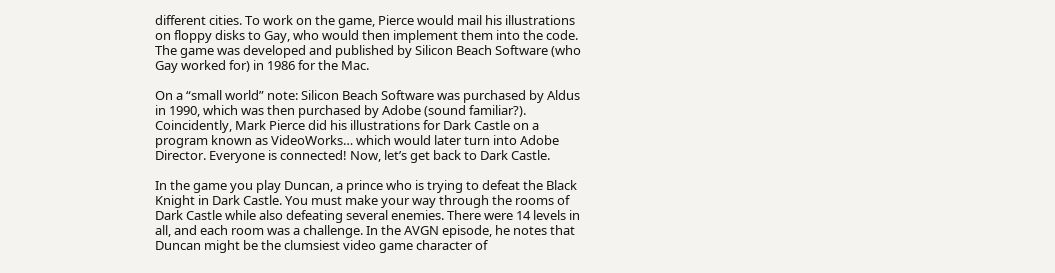different cities. To work on the game, Pierce would mail his illustrations on floppy disks to Gay, who would then implement them into the code. The game was developed and published by Silicon Beach Software (who Gay worked for) in 1986 for the Mac.

On a “small world” note: Silicon Beach Software was purchased by Aldus in 1990, which was then purchased by Adobe (sound familiar?). Coincidently, Mark Pierce did his illustrations for Dark Castle on a program known as VideoWorks… which would later turn into Adobe Director. Everyone is connected! Now, let’s get back to Dark Castle.

In the game you play Duncan, a prince who is trying to defeat the Black Knight in Dark Castle. You must make your way through the rooms of Dark Castle while also defeating several enemies. There were 14 levels in all, and each room was a challenge. In the AVGN episode, he notes that Duncan might be the clumsiest video game character of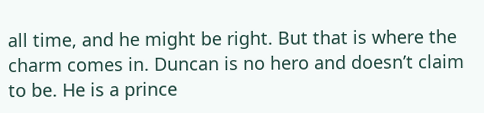all time, and he might be right. But that is where the charm comes in. Duncan is no hero and doesn’t claim to be. He is a prince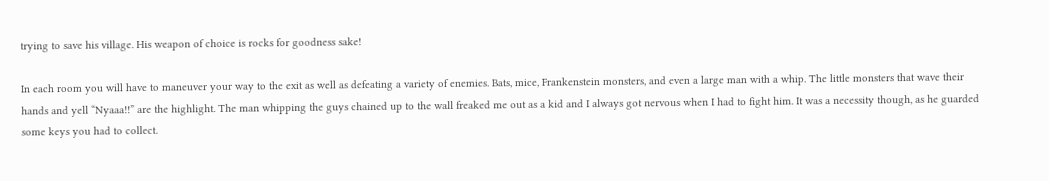trying to save his village. His weapon of choice is rocks for goodness sake!

In each room you will have to maneuver your way to the exit as well as defeating a variety of enemies. Bats, mice, Frankenstein monsters, and even a large man with a whip. The little monsters that wave their hands and yell “Nyaaa!!” are the highlight. The man whipping the guys chained up to the wall freaked me out as a kid and I always got nervous when I had to fight him. It was a necessity though, as he guarded some keys you had to collect.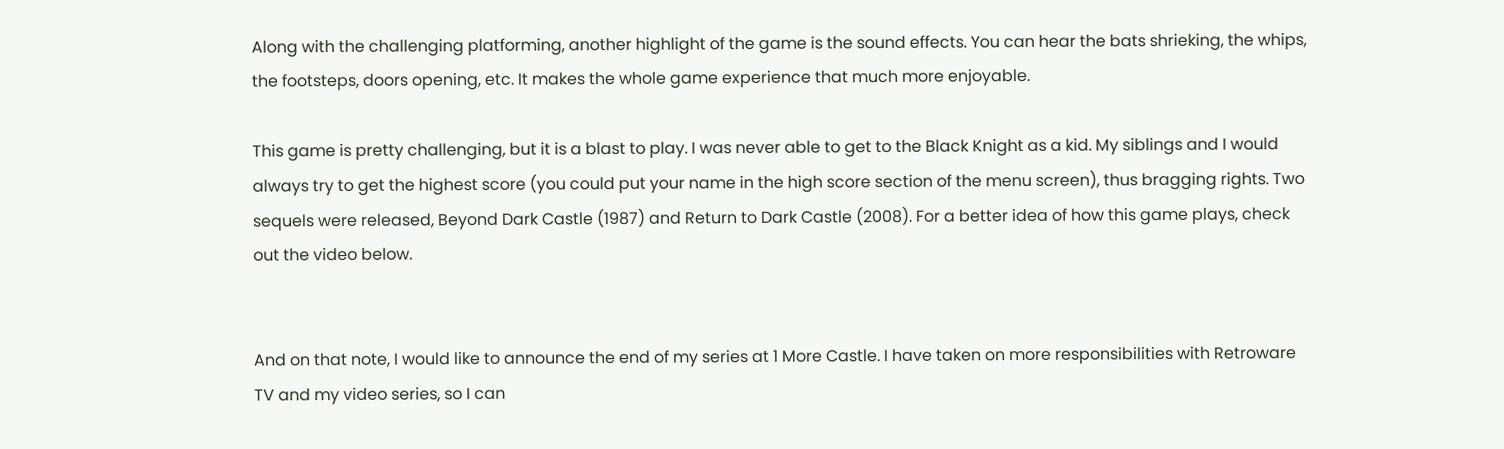Along with the challenging platforming, another highlight of the game is the sound effects. You can hear the bats shrieking, the whips, the footsteps, doors opening, etc. It makes the whole game experience that much more enjoyable.

This game is pretty challenging, but it is a blast to play. I was never able to get to the Black Knight as a kid. My siblings and I would always try to get the highest score (you could put your name in the high score section of the menu screen), thus bragging rights. Two sequels were released, Beyond Dark Castle (1987) and Return to Dark Castle (2008). For a better idea of how this game plays, check out the video below.


And on that note, I would like to announce the end of my series at 1 More Castle. I have taken on more responsibilities with Retroware TV and my video series, so I can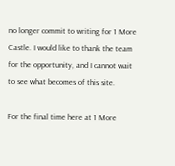no longer commit to writing for 1 More Castle. I would like to thank the team for the opportunity, and I cannot wait to see what becomes of this site.

For the final time here at 1 More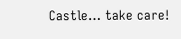Castle… take care!